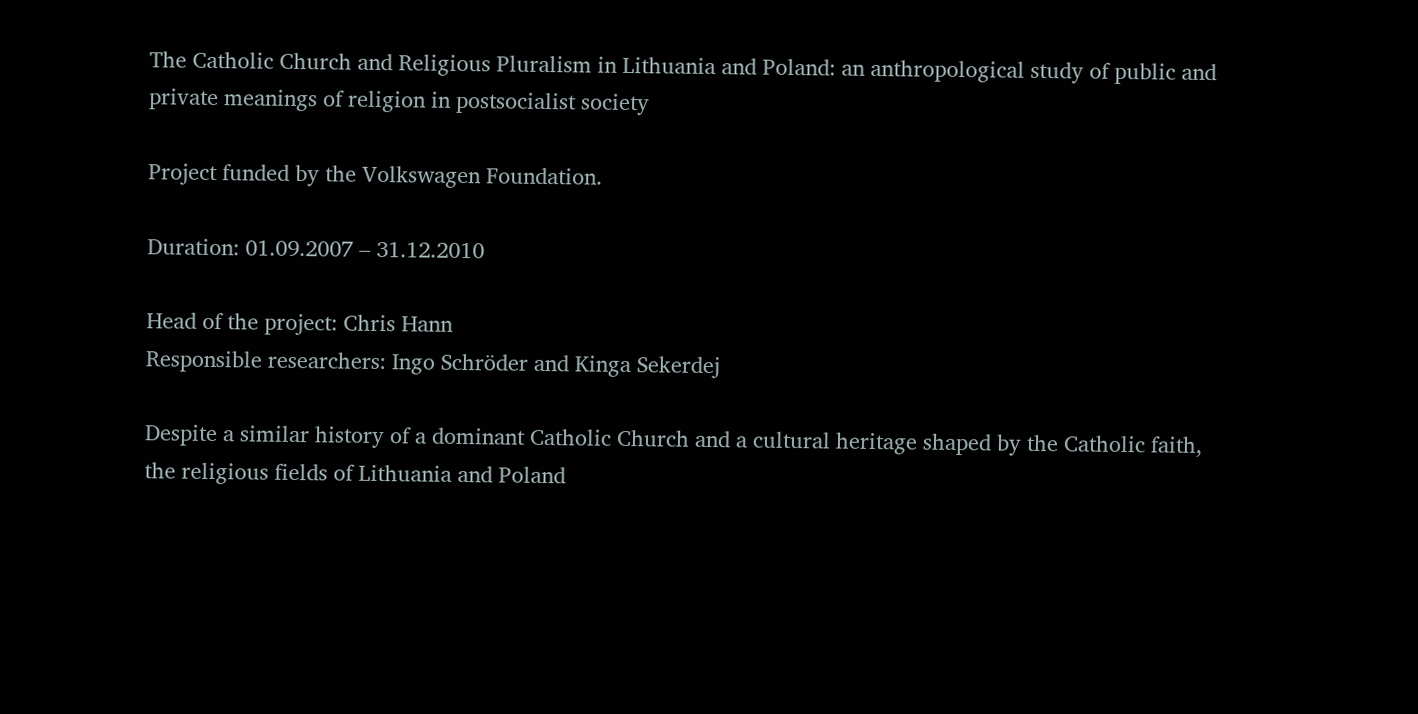The Catholic Church and Religious Pluralism in Lithuania and Poland: an anthropological study of public and private meanings of religion in postsocialist society

Project funded by the Volkswagen Foundation.

Duration: 01.09.2007 – 31.12.2010

Head of the project: Chris Hann
Responsible researchers: Ingo Schröder and Kinga Sekerdej

Despite a similar history of a dominant Catholic Church and a cultural heritage shaped by the Catholic faith, the religious fields of Lithuania and Poland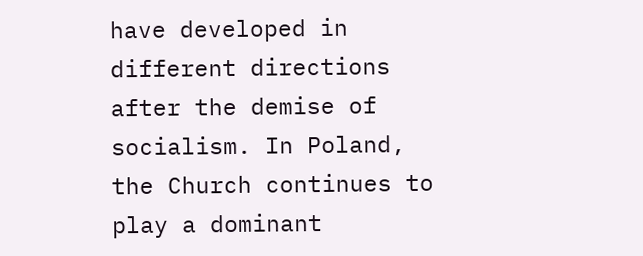have developed in different directions after the demise of socialism. In Poland, the Church continues to play a dominant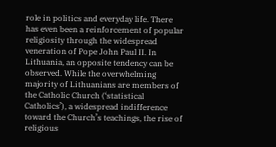role in politics and everyday life. There has even been a reinforcement of popular religiosity through the widespread veneration of Pope John Paul II. In Lithuania, an opposite tendency can be observed. While the overwhelming majority of Lithuanians are members of the Catholic Church (‘statistical Catholics’), a widespread indifference toward the Church’s teachings, the rise of religious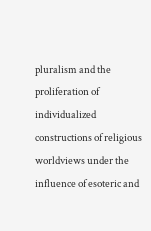pluralism and the proliferation of individualized constructions of religious worldviews under the influence of esoteric and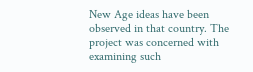New Age ideas have been observed in that country. The project was concerned with examining such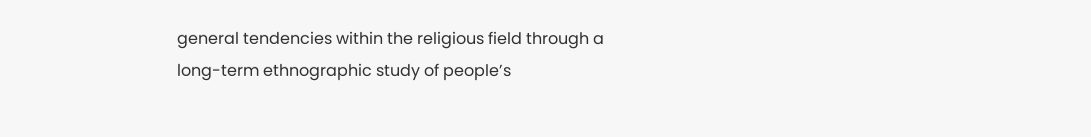general tendencies within the religious field through a long-term ethnographic study of people’s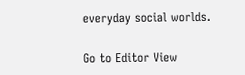everyday social worlds.

Go to Editor View